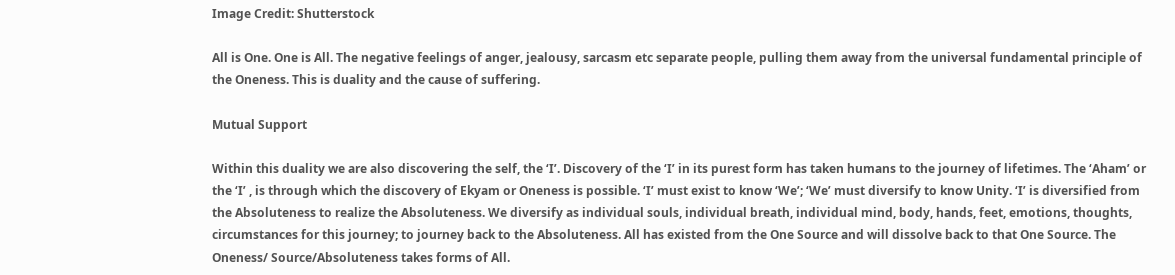Image Credit: Shutterstock

All is One. One is All. The negative feelings of anger, jealousy, sarcasm etc separate people, pulling them away from the universal fundamental principle of the Oneness. This is duality and the cause of suffering.

Mutual Support

Within this duality we are also discovering the self, the ‘I’. Discovery of the ‘I’ in its purest form has taken humans to the journey of lifetimes. The ‘Aham’ or the ‘I’ , is through which the discovery of Ekyam or Oneness is possible. ‘I’ must exist to know ‘We’; ‘We’ must diversify to know Unity. ‘I’ is diversified from the Absoluteness to realize the Absoluteness. We diversify as individual souls, individual breath, individual mind, body, hands, feet, emotions, thoughts, circumstances for this journey; to journey back to the Absoluteness. All has existed from the One Source and will dissolve back to that One Source. The Oneness/ Source/Absoluteness takes forms of All.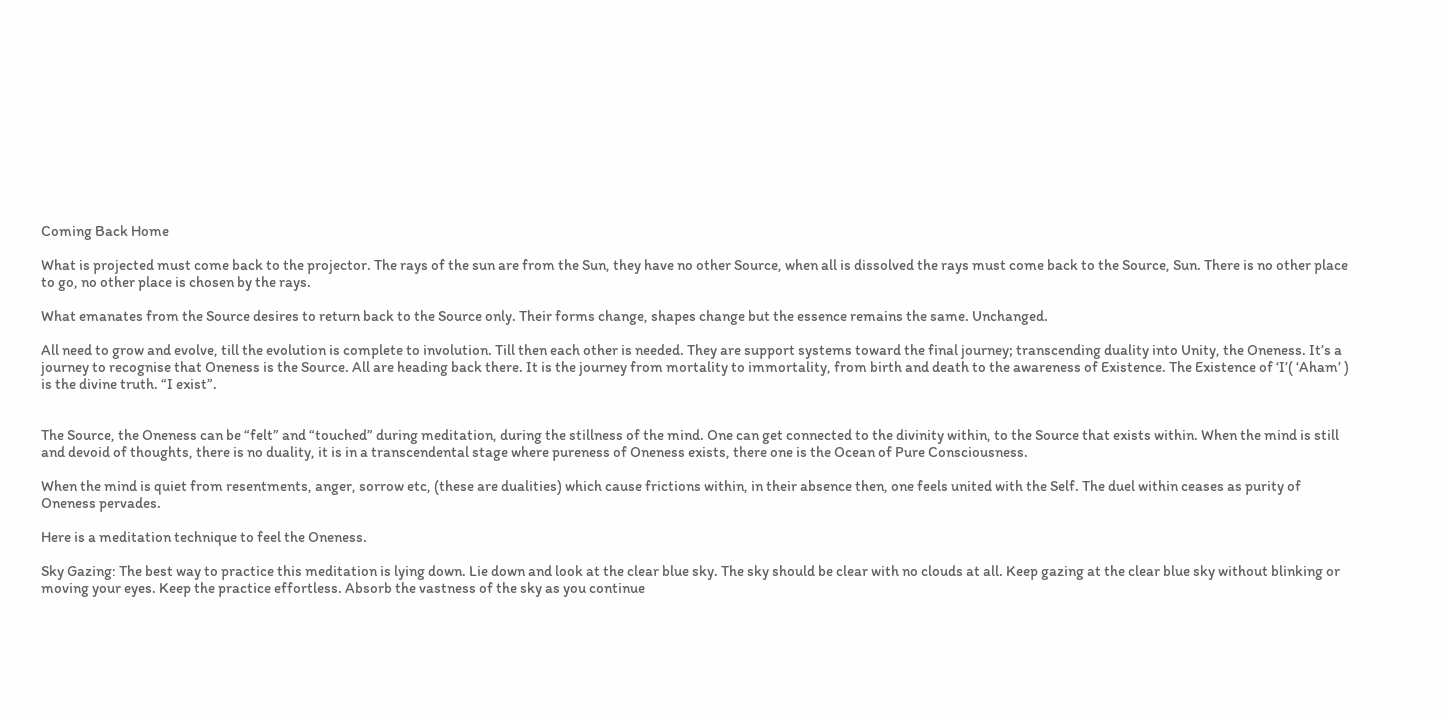Coming Back Home

What is projected must come back to the projector. The rays of the sun are from the Sun, they have no other Source, when all is dissolved the rays must come back to the Source, Sun. There is no other place to go, no other place is chosen by the rays.

What emanates from the Source desires to return back to the Source only. Their forms change, shapes change but the essence remains the same. Unchanged.

All need to grow and evolve, till the evolution is complete to involution. Till then each other is needed. They are support systems toward the final journey; transcending duality into Unity, the Oneness. It’s a journey to recognise that Oneness is the Source. All are heading back there. It is the journey from mortality to immortality, from birth and death to the awareness of Existence. The Existence of ‘I’( ‘Aham’ ) is the divine truth. “I exist”.


The Source, the Oneness can be “felt” and “touched” during meditation, during the stillness of the mind. One can get connected to the divinity within, to the Source that exists within. When the mind is still and devoid of thoughts, there is no duality, it is in a transcendental stage where pureness of Oneness exists, there one is the Ocean of Pure Consciousness.

When the mind is quiet from resentments, anger, sorrow etc, (these are dualities) which cause frictions within, in their absence then, one feels united with the Self. The duel within ceases as purity of Oneness pervades.

Here is a meditation technique to feel the Oneness.

Sky Gazing: The best way to practice this meditation is lying down. Lie down and look at the clear blue sky. The sky should be clear with no clouds at all. Keep gazing at the clear blue sky without blinking or moving your eyes. Keep the practice effortless. Absorb the vastness of the sky as you continue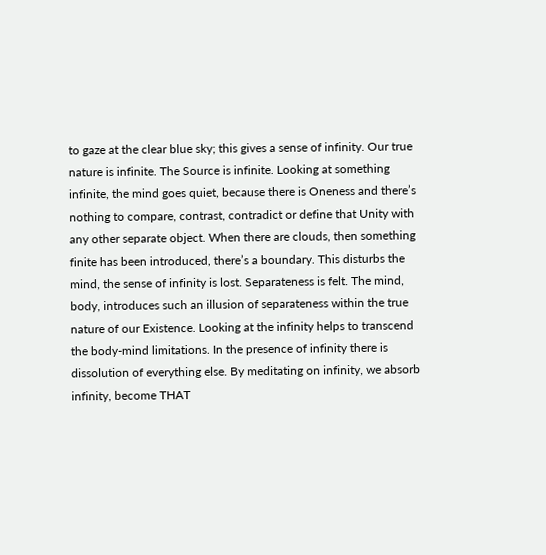to gaze at the clear blue sky; this gives a sense of infinity. Our true nature is infinite. The Source is infinite. Looking at something infinite, the mind goes quiet, because there is Oneness and there’s nothing to compare, contrast, contradict or define that Unity with any other separate object. When there are clouds, then something finite has been introduced, there’s a boundary. This disturbs the mind, the sense of infinity is lost. Separateness is felt. The mind, body, introduces such an illusion of separateness within the true nature of our Existence. Looking at the infinity helps to transcend the body-mind limitations. In the presence of infinity there is dissolution of everything else. By meditating on infinity, we absorb infinity, become THAT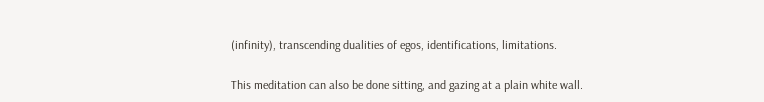(infinity), transcending dualities of egos, identifications, limitations.

This meditation can also be done sitting, and gazing at a plain white wall.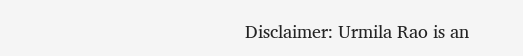Disclaimer: Urmila Rao is an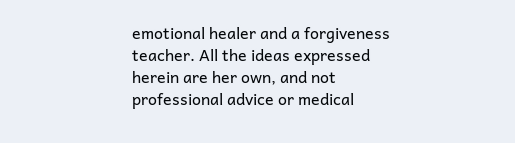emotional healer and a forgiveness teacher. All the ideas expressed herein are her own, and not professional advice or medical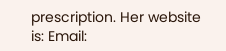prescription. Her website is: Email: